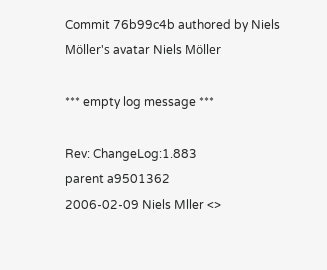Commit 76b99c4b authored by Niels Möller's avatar Niels Möller

*** empty log message ***

Rev: ChangeLog:1.883
parent a9501362
2006-02-09 Niels Mller <>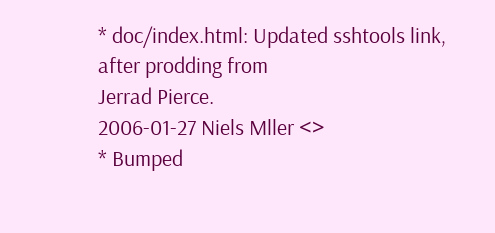* doc/index.html: Updated sshtools link, after prodding from
Jerrad Pierce.
2006-01-27 Niels Mller <>
* Bumped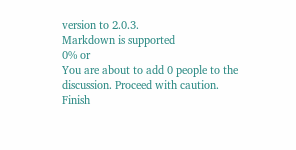version to 2.0.3.
Markdown is supported
0% or
You are about to add 0 people to the discussion. Proceed with caution.
Finish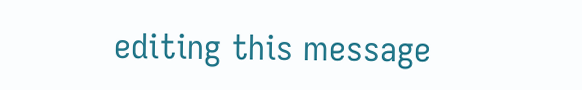editing this message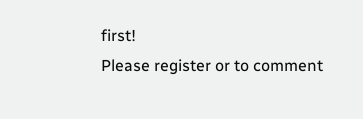first!
Please register or to comment